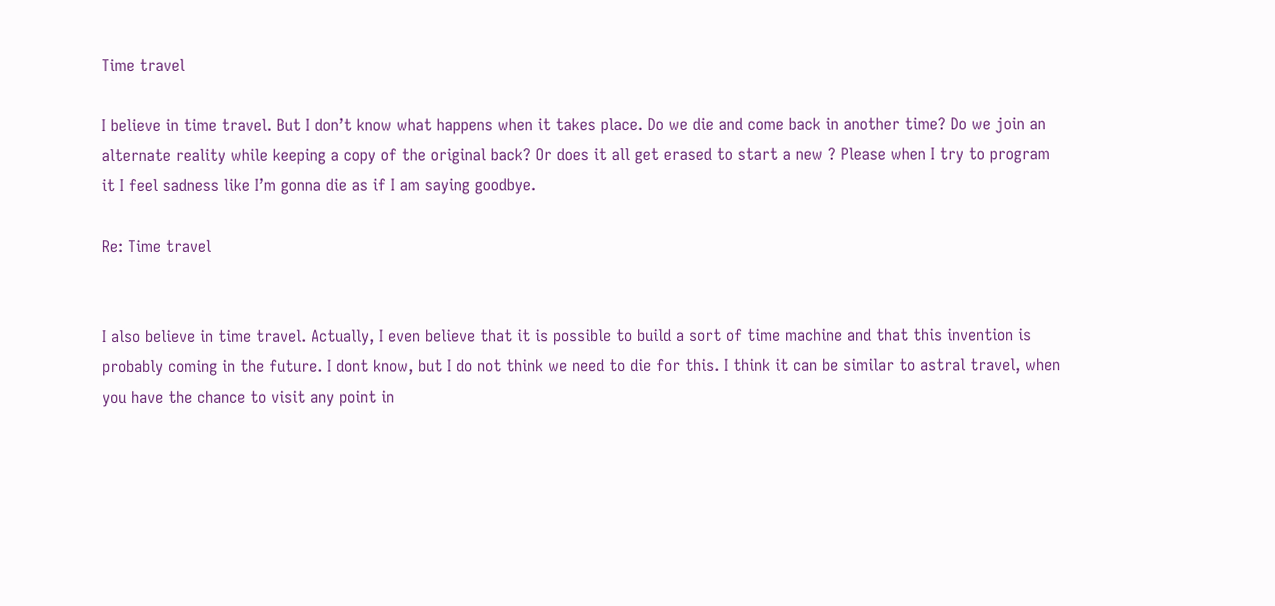Time travel

I believe in time travel. But I don’t know what happens when it takes place. Do we die and come back in another time? Do we join an alternate reality while keeping a copy of the original back? Or does it all get erased to start a new ? Please when I try to program it I feel sadness like I’m gonna die as if I am saying goodbye.

Re: Time travel


I also believe in time travel. Actually, I even believe that it is possible to build a sort of time machine and that this invention is probably coming in the future. I dont know, but I do not think we need to die for this. I think it can be similar to astral travel, when you have the chance to visit any point in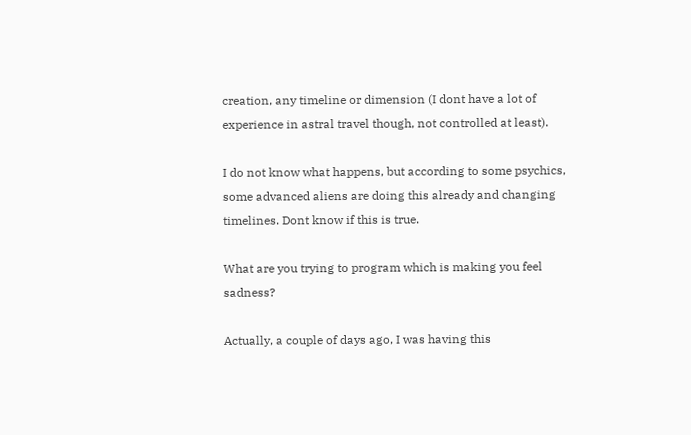creation, any timeline or dimension (I dont have a lot of experience in astral travel though, not controlled at least).

I do not know what happens, but according to some psychics, some advanced aliens are doing this already and changing timelines. Dont know if this is true.

What are you trying to program which is making you feel sadness?

Actually, a couple of days ago, I was having this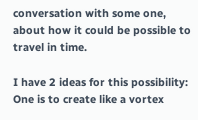conversation with some one, about how it could be possible to travel in time.

I have 2 ideas for this possibility: One is to create like a vortex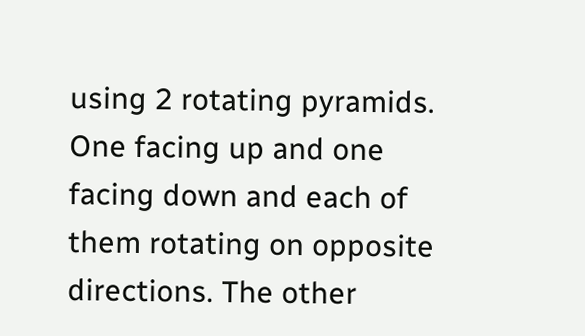using 2 rotating pyramids. One facing up and one facing down and each of them rotating on opposite directions. The other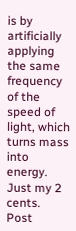is by artificially applying the same frequency of the speed of light, which turns mass into energy. Just my 2 cents.
Post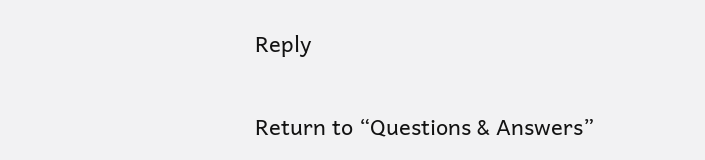Reply

Return to “Questions & Answers”